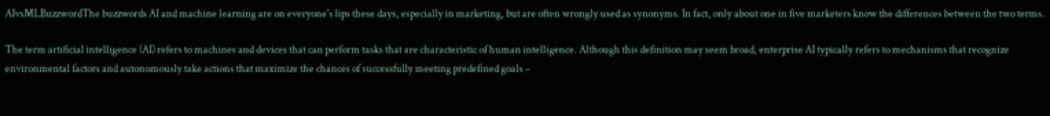AIvsMLBuzzwordThe buzzwords AI and machine learning are on everyone's lips these days, especially in marketing, but are often wrongly used as synonyms. In fact, only about one in five marketers know the differences between the two terms.

The term artificial intelligence (AI) refers to machines and devices that can perform tasks that are characteristic of human intelligence. Although this definition may seem broad, enterprise AI typically refers to mechanisms that recognize environmental factors and autonomously take actions that maximize the chances of successfully meeting predefined goals –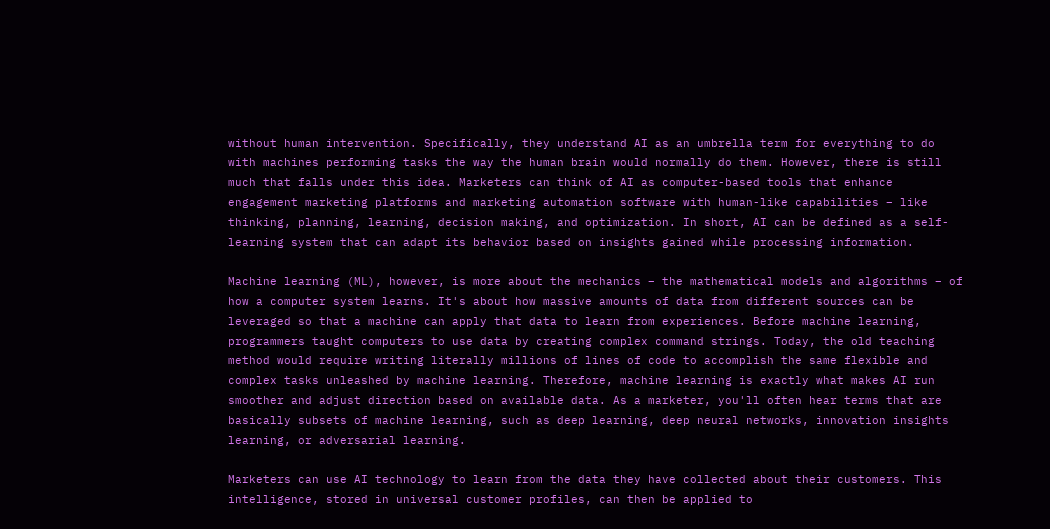without human intervention. Specifically, they understand AI as an umbrella term for everything to do with machines performing tasks the way the human brain would normally do them. However, there is still much that falls under this idea. Marketers can think of AI as computer-based tools that enhance engagement marketing platforms and marketing automation software with human-like capabilities – like thinking, planning, learning, decision making, and optimization. In short, AI can be defined as a self-learning system that can adapt its behavior based on insights gained while processing information.

Machine learning (ML), however, is more about the mechanics – the mathematical models and algorithms – of how a computer system learns. It's about how massive amounts of data from different sources can be leveraged so that a machine can apply that data to learn from experiences. Before machine learning, programmers taught computers to use data by creating complex command strings. Today, the old teaching method would require writing literally millions of lines of code to accomplish the same flexible and complex tasks unleashed by machine learning. Therefore, machine learning is exactly what makes AI run smoother and adjust direction based on available data. As a marketer, you'll often hear terms that are basically subsets of machine learning, such as deep learning, deep neural networks, innovation insights learning, or adversarial learning.

Marketers can use AI technology to learn from the data they have collected about their customers. This intelligence, stored in universal customer profiles, can then be applied to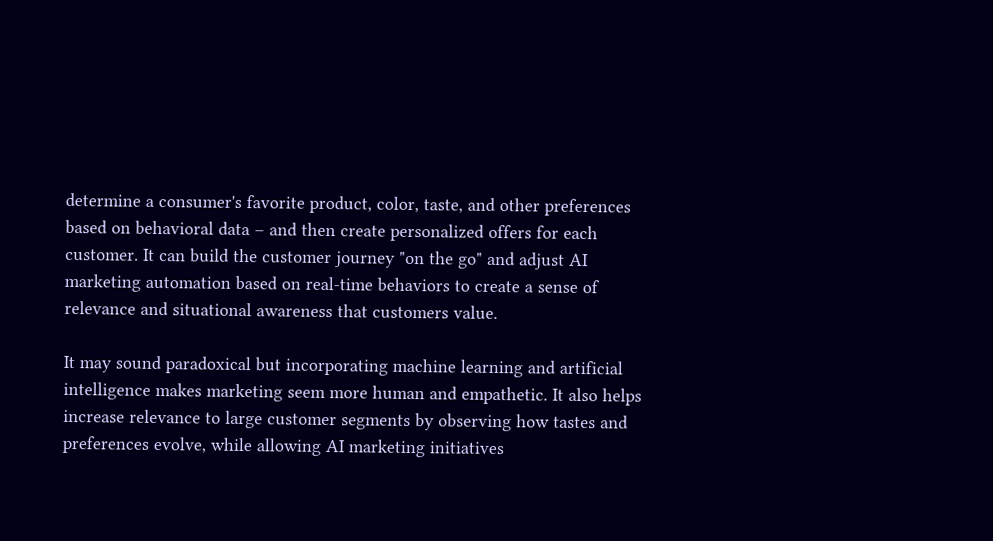determine a consumer's favorite product, color, taste, and other preferences based on behavioral data – and then create personalized offers for each customer. It can build the customer journey "on the go" and adjust AI marketing automation based on real-time behaviors to create a sense of relevance and situational awareness that customers value.

It may sound paradoxical but incorporating machine learning and artificial intelligence makes marketing seem more human and empathetic. It also helps increase relevance to large customer segments by observing how tastes and preferences evolve, while allowing AI marketing initiatives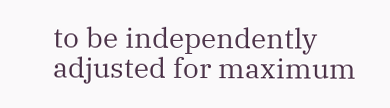to be independently adjusted for maximum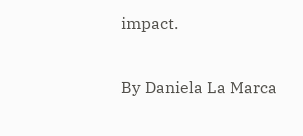impact.

By Daniela La Marca